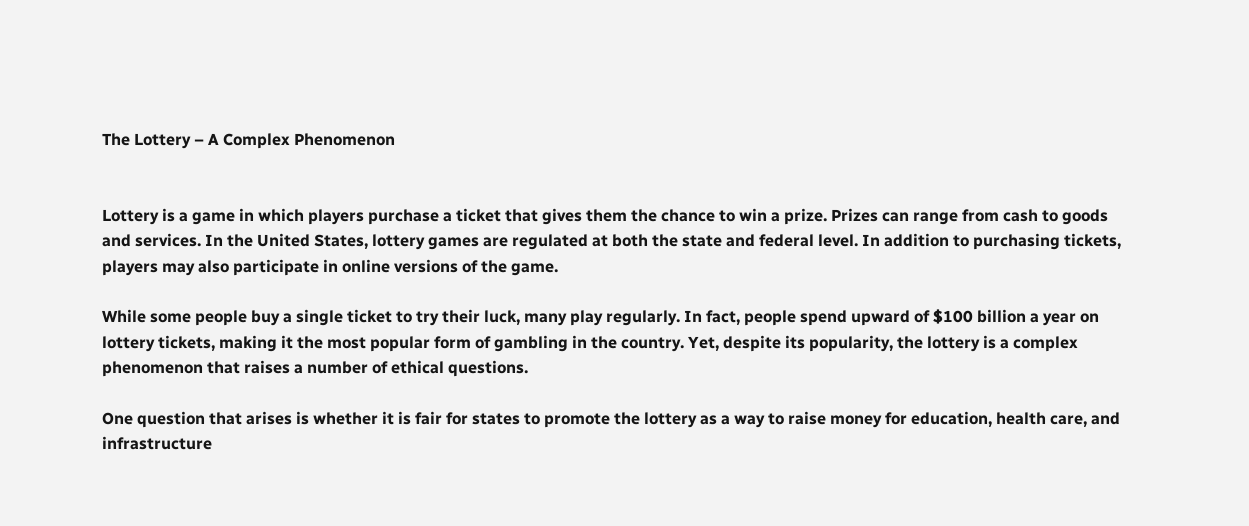The Lottery – A Complex Phenomenon


Lottery is a game in which players purchase a ticket that gives them the chance to win a prize. Prizes can range from cash to goods and services. In the United States, lottery games are regulated at both the state and federal level. In addition to purchasing tickets, players may also participate in online versions of the game.

While some people buy a single ticket to try their luck, many play regularly. In fact, people spend upward of $100 billion a year on lottery tickets, making it the most popular form of gambling in the country. Yet, despite its popularity, the lottery is a complex phenomenon that raises a number of ethical questions.

One question that arises is whether it is fair for states to promote the lottery as a way to raise money for education, health care, and infrastructure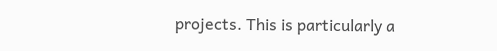projects. This is particularly a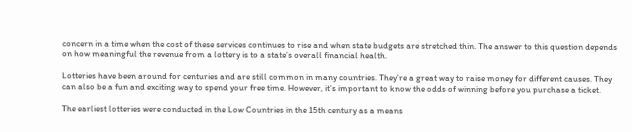concern in a time when the cost of these services continues to rise and when state budgets are stretched thin. The answer to this question depends on how meaningful the revenue from a lottery is to a state’s overall financial health.

Lotteries have been around for centuries and are still common in many countries. They’re a great way to raise money for different causes. They can also be a fun and exciting way to spend your free time. However, it’s important to know the odds of winning before you purchase a ticket.

The earliest lotteries were conducted in the Low Countries in the 15th century as a means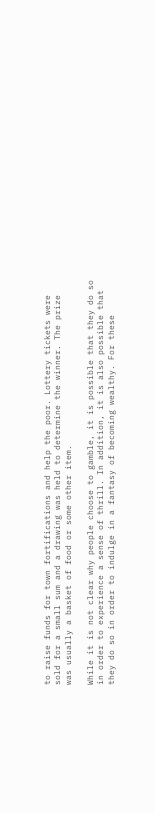to raise funds for town fortifications and help the poor. Lottery tickets were sold for a small sum and a drawing was held to determine the winner. The prize was usually a basket of food or some other item.

While it is not clear why people choose to gamble, it is possible that they do so in order to experience a sense of thrill. In addition, it is also possible that they do so in order to indulge in a fantasy of becoming wealthy. For these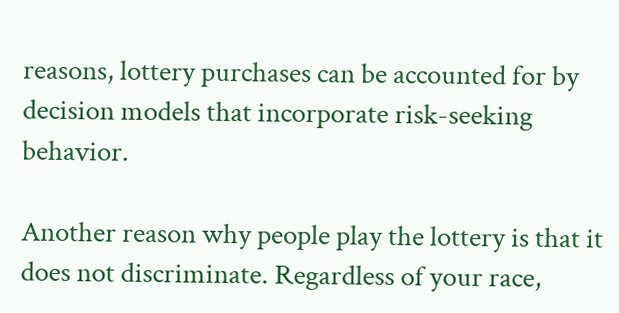reasons, lottery purchases can be accounted for by decision models that incorporate risk-seeking behavior.

Another reason why people play the lottery is that it does not discriminate. Regardless of your race,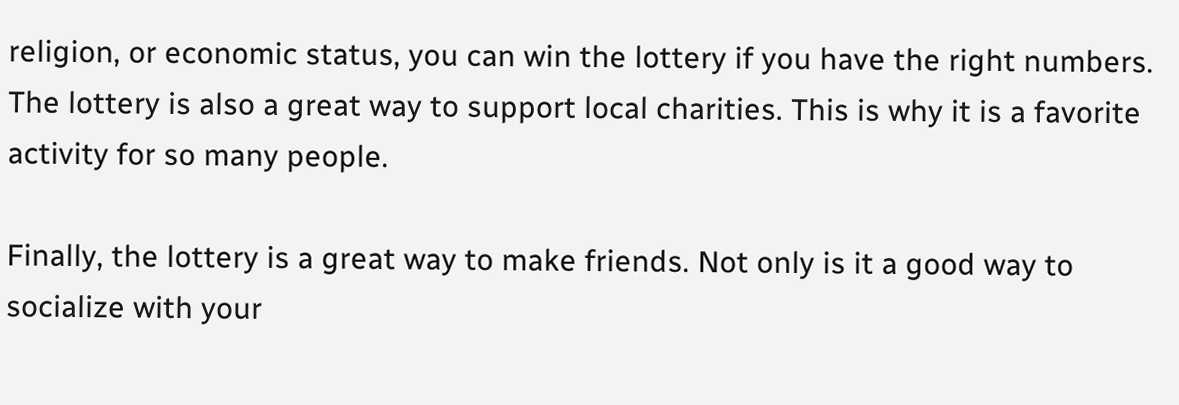religion, or economic status, you can win the lottery if you have the right numbers. The lottery is also a great way to support local charities. This is why it is a favorite activity for so many people.

Finally, the lottery is a great way to make friends. Not only is it a good way to socialize with your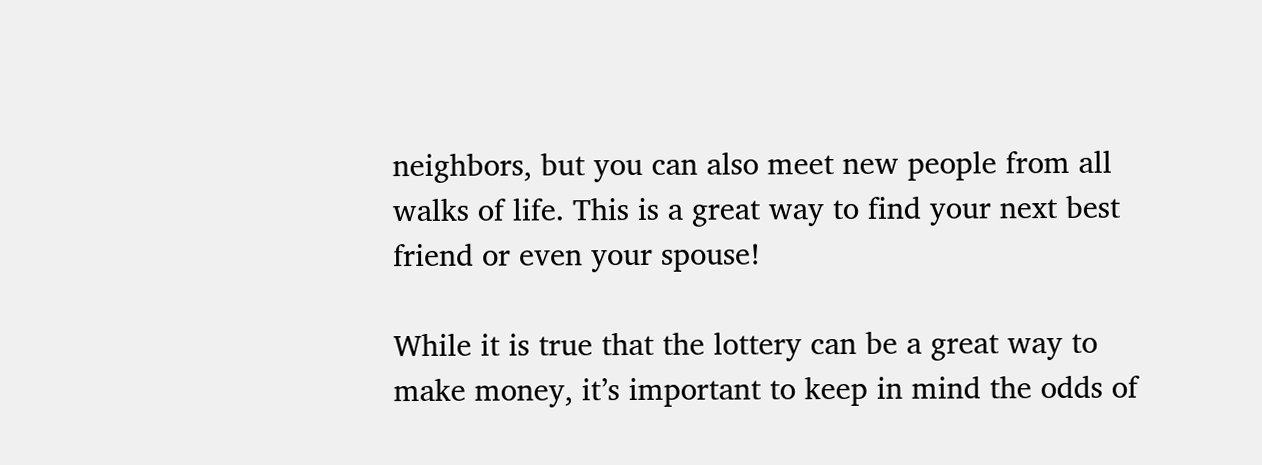neighbors, but you can also meet new people from all walks of life. This is a great way to find your next best friend or even your spouse!

While it is true that the lottery can be a great way to make money, it’s important to keep in mind the odds of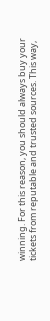winning. For this reason, you should always buy your tickets from reputable and trusted sources. This way,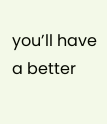you’ll have a better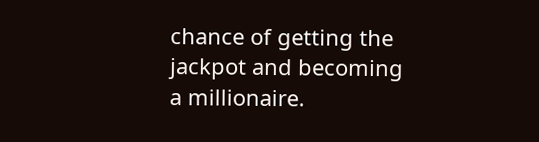chance of getting the jackpot and becoming a millionaire.